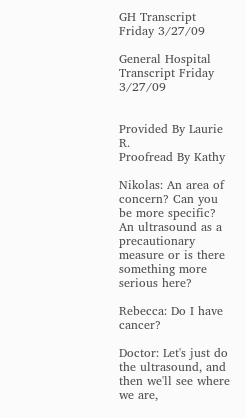GH Transcript Friday 3/27/09

General Hospital Transcript Friday 3/27/09


Provided By Laurie R.
Proofread By Kathy

Nikolas: An area of concern? Can you be more specific? An ultrasound as a precautionary measure or is there something more serious here?

Rebecca: Do I have cancer?

Doctor: Let's just do the ultrasound, and then we'll see where we are,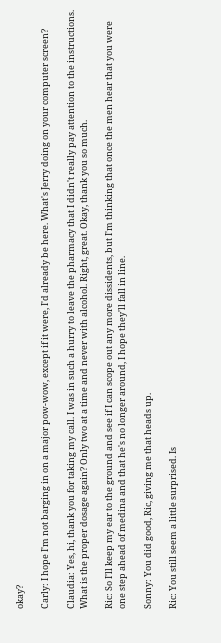okay?

Carly: I hope I'm not barging in on a major pow-wow, except if it were, I'd already be here. What's Jerry doing on your computer screen?

Claudia: Yes, hi, thank you for taking my call. I was in such a hurry to leave the pharmacy that I didn't really pay attention to the instructions. What is the proper dosage again? Only two at a time and never with alcohol. Right, great. Okay, thank you so much.

Ric: So I'll keep my ear to the ground and see if I can scope out any more dissidents, but I'm thinking that once the men hear that you were one step ahead of medina and that he's no longer around, I hope they'll fall in line.

Sonny: You did good, Ric, giving me that heads up.

Ric: You still seem a little surprised. Is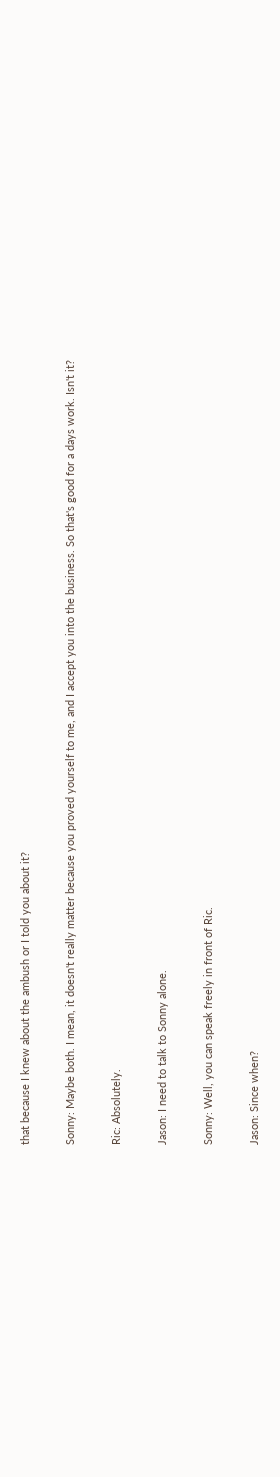that because I knew about the ambush or I told you about it?

Sonny: Maybe both. I mean, it doesn't really matter because you proved yourself to me, and I accept you into the business. So that's good for a days work. Isn't it?

Ric: Absolutely.

Jason: I need to talk to Sonny alone.

Sonny: Well, you can speak freely in front of Ric.

Jason: Since when?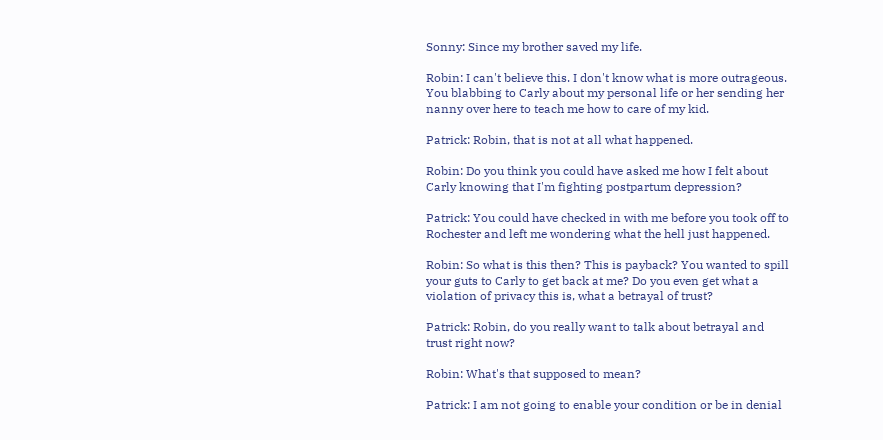Sonny: Since my brother saved my life.

Robin: I can't believe this. I don't know what is more outrageous. You blabbing to Carly about my personal life or her sending her nanny over here to teach me how to care of my kid.

Patrick: Robin, that is not at all what happened.

Robin: Do you think you could have asked me how I felt about Carly knowing that I'm fighting postpartum depression?

Patrick: You could have checked in with me before you took off to Rochester and left me wondering what the hell just happened.

Robin: So what is this then? This is payback? You wanted to spill your guts to Carly to get back at me? Do you even get what a violation of privacy this is, what a betrayal of trust?

Patrick: Robin, do you really want to talk about betrayal and trust right now?

Robin: What's that supposed to mean?

Patrick: I am not going to enable your condition or be in denial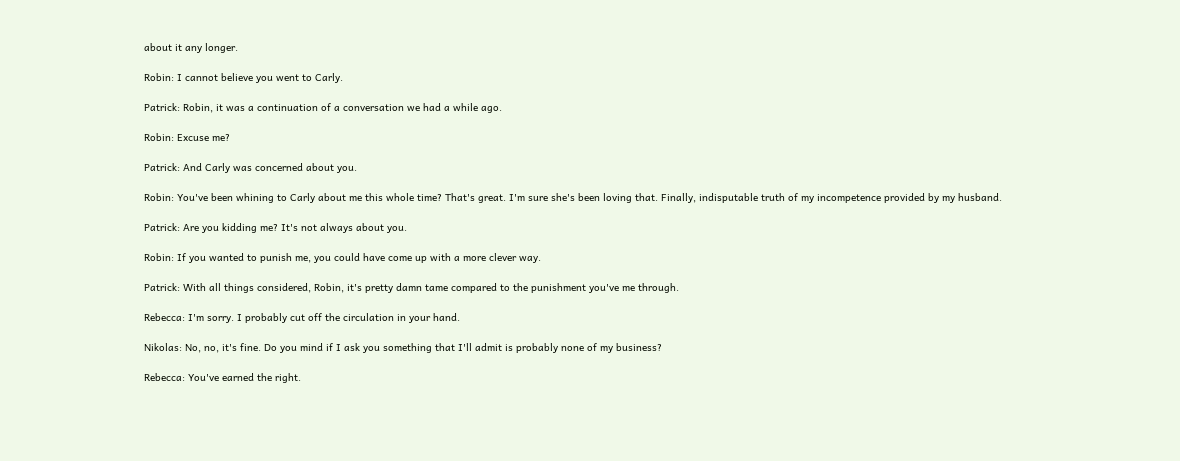about it any longer.

Robin: I cannot believe you went to Carly.

Patrick: Robin, it was a continuation of a conversation we had a while ago.

Robin: Excuse me?

Patrick: And Carly was concerned about you.

Robin: You've been whining to Carly about me this whole time? That's great. I'm sure she's been loving that. Finally, indisputable truth of my incompetence provided by my husband.

Patrick: Are you kidding me? It's not always about you.

Robin: If you wanted to punish me, you could have come up with a more clever way.

Patrick: With all things considered, Robin, it's pretty damn tame compared to the punishment you've me through.

Rebecca: I'm sorry. I probably cut off the circulation in your hand.

Nikolas: No, no, it's fine. Do you mind if I ask you something that I'll admit is probably none of my business?

Rebecca: You've earned the right.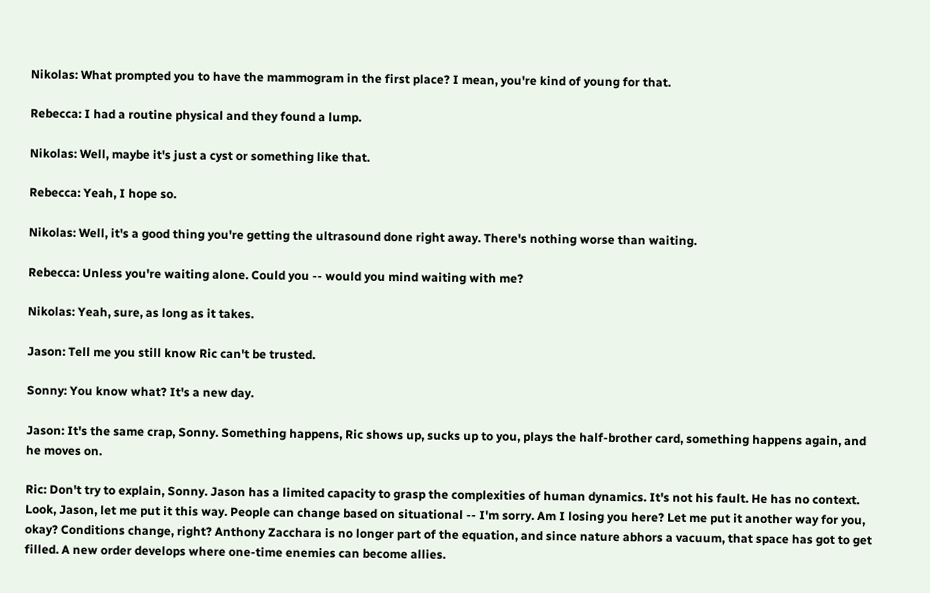Nikolas: What prompted you to have the mammogram in the first place? I mean, you're kind of young for that.

Rebecca: I had a routine physical and they found a lump.

Nikolas: Well, maybe it's just a cyst or something like that.

Rebecca: Yeah, I hope so.

Nikolas: Well, it's a good thing you're getting the ultrasound done right away. There's nothing worse than waiting.

Rebecca: Unless you're waiting alone. Could you -- would you mind waiting with me?

Nikolas: Yeah, sure, as long as it takes.

Jason: Tell me you still know Ric can't be trusted.

Sonny: You know what? It's a new day.

Jason: It's the same crap, Sonny. Something happens, Ric shows up, sucks up to you, plays the half-brother card, something happens again, and he moves on.

Ric: Don't try to explain, Sonny. Jason has a limited capacity to grasp the complexities of human dynamics. It's not his fault. He has no context. Look, Jason, let me put it this way. People can change based on situational -- I'm sorry. Am I losing you here? Let me put it another way for you, okay? Conditions change, right? Anthony Zacchara is no longer part of the equation, and since nature abhors a vacuum, that space has got to get filled. A new order develops where one-time enemies can become allies.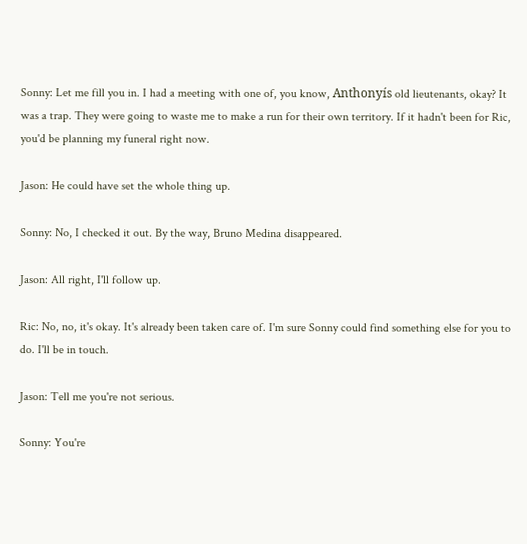Sonny: Let me fill you in. I had a meeting with one of, you know, Anthonyís old lieutenants, okay? It was a trap. They were going to waste me to make a run for their own territory. If it hadn't been for Ric, you'd be planning my funeral right now.

Jason: He could have set the whole thing up.

Sonny: No, I checked it out. By the way, Bruno Medina disappeared.

Jason: All right, I'll follow up.

Ric: No, no, it's okay. It's already been taken care of. I'm sure Sonny could find something else for you to do. I'll be in touch.

Jason: Tell me you're not serious.

Sonny: You're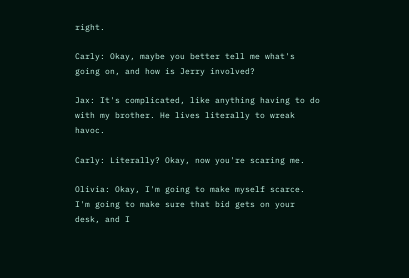right.

Carly: Okay, maybe you better tell me what's going on, and how is Jerry involved?

Jax: It's complicated, like anything having to do with my brother. He lives literally to wreak havoc.

Carly: Literally? Okay, now you're scaring me.

Olivia: Okay, I'm going to make myself scarce. I'm going to make sure that bid gets on your desk, and I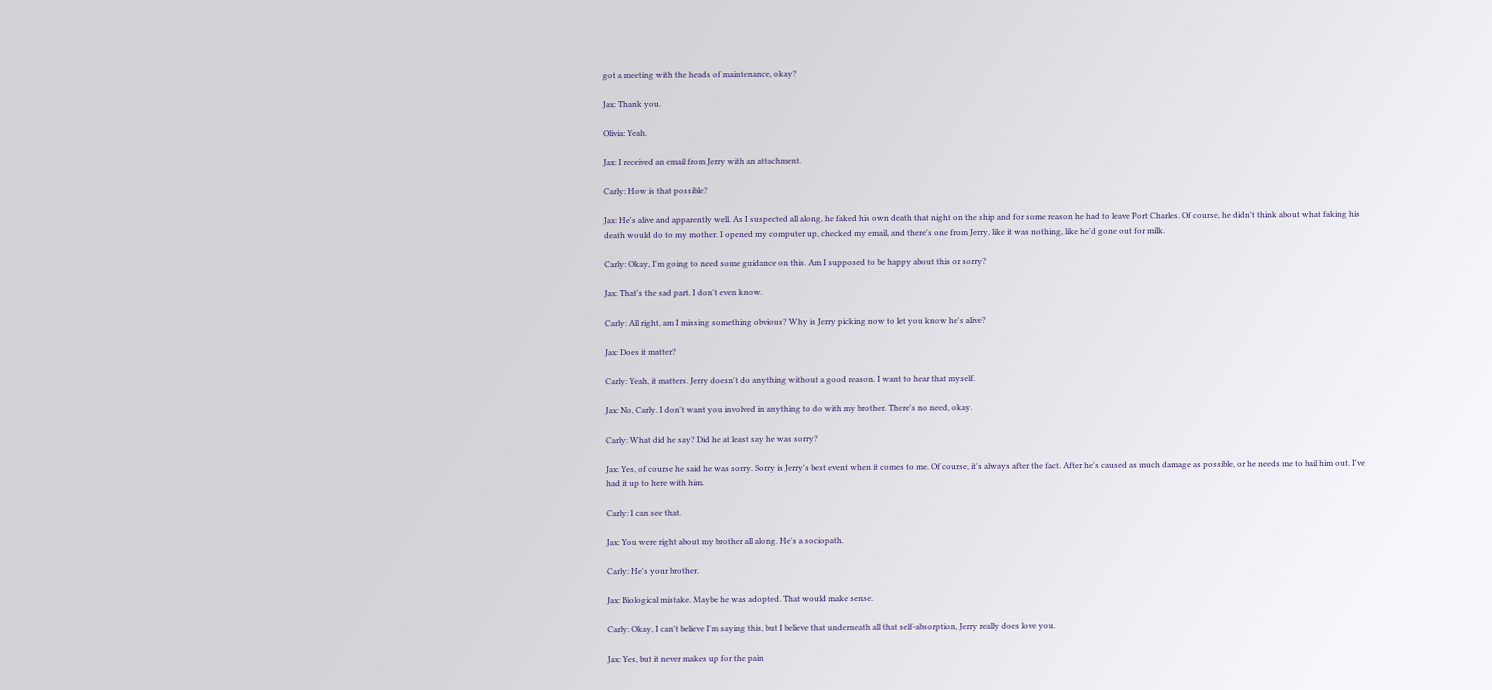got a meeting with the heads of maintenance, okay?

Jax: Thank you.

Olivia: Yeah.

Jax: I received an email from Jerry with an attachment.

Carly: How is that possible?

Jax: He's alive and apparently well. As I suspected all along, he faked his own death that night on the ship and for some reason he had to leave Port Charles. Of course, he didn't think about what faking his death would do to my mother. I opened my computer up, checked my email, and there's one from Jerry, like it was nothing, like he'd gone out for milk.

Carly: Okay, I'm going to need some guidance on this. Am I supposed to be happy about this or sorry?

Jax: That's the sad part. I don't even know.

Carly: All right, am I missing something obvious? Why is Jerry picking now to let you know he's alive?

Jax: Does it matter?

Carly: Yeah, it matters. Jerry doesn't do anything without a good reason. I want to hear that myself.

Jax: No, Carly. I don't want you involved in anything to do with my brother. There's no need, okay.

Carly: What did he say? Did he at least say he was sorry?

Jax: Yes, of course he said he was sorry. Sorry is Jerry's best event when it comes to me. Of course, it's always after the fact. After he's caused as much damage as possible, or he needs me to bail him out. I've had it up to here with him.

Carly: I can see that.

Jax: You were right about my brother all along. He's a sociopath.

Carly: He's your brother.

Jax: Biological mistake. Maybe he was adopted. That would make sense.

Carly: Okay, I can't believe I'm saying this, but I believe that underneath all that self-absorption, Jerry really does love you.

Jax: Yes, but it never makes up for the pain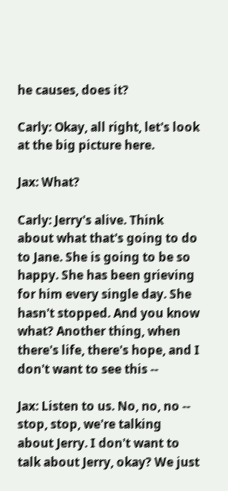he causes, does it?

Carly: Okay, all right, let's look at the big picture here.

Jax: What?

Carly: Jerry's alive. Think about what that's going to do to Jane. She is going to be so happy. She has been grieving for him every single day. She hasn't stopped. And you know what? Another thing, when there's life, there's hope, and I don't want to see this --

Jax: Listen to us. No, no, no -- stop, stop, we're talking about Jerry. I don't want to talk about Jerry, okay? We just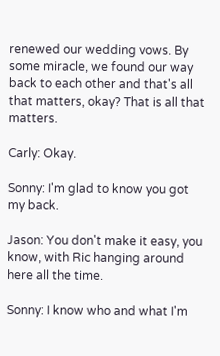renewed our wedding vows. By some miracle, we found our way back to each other and that's all that matters, okay? That is all that matters.

Carly: Okay.

Sonny: I'm glad to know you got my back.

Jason: You don't make it easy, you know, with Ric hanging around here all the time.

Sonny: I know who and what I'm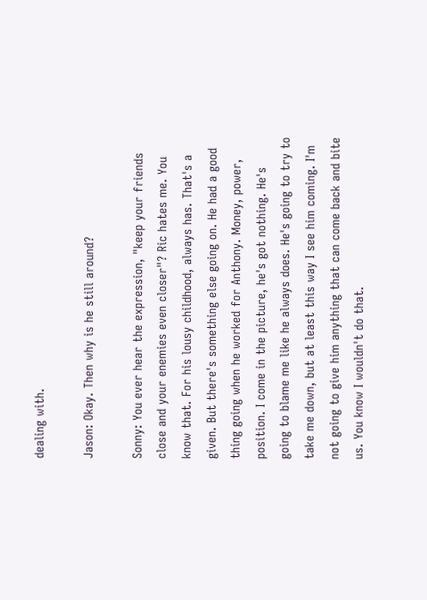dealing with.

Jason: Okay. Then why is he still around?

Sonny: You ever hear the expression, "keep your friends close and your enemies even closer"? Ric hates me. You know that. For his lousy childhood, always has. That's a given. But there's something else going on. He had a good thing going when he worked for Anthony. Money, power, position. I come in the picture, he's got nothing. He's going to blame me like he always does. He's going to try to take me down, but at least this way I see him coming. I'm not going to give him anything that can come back and bite us. You know I wouldn't do that.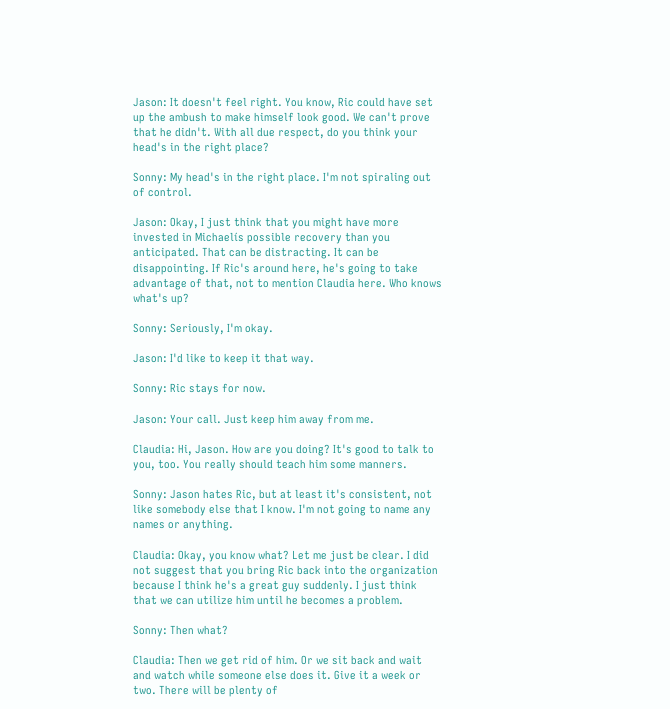Jason: It doesn't feel right. You know, Ric could have set up the ambush to make himself look good. We can't prove that he didn't. With all due respect, do you think your head's in the right place?

Sonny: My head's in the right place. I'm not spiraling out of control.

Jason: Okay, I just think that you might have more invested in Michaelís possible recovery than you anticipated. That can be distracting. It can be disappointing. If Ric's around here, he's going to take advantage of that, not to mention Claudia here. Who knows what's up?

Sonny: Seriously, I'm okay.

Jason: I'd like to keep it that way.

Sonny: Ric stays for now.

Jason: Your call. Just keep him away from me.

Claudia: Hi, Jason. How are you doing? It's good to talk to you, too. You really should teach him some manners.

Sonny: Jason hates Ric, but at least it's consistent, not like somebody else that I know. I'm not going to name any names or anything.

Claudia: Okay, you know what? Let me just be clear. I did not suggest that you bring Ric back into the organization because I think he's a great guy suddenly. I just think that we can utilize him until he becomes a problem.

Sonny: Then what?

Claudia: Then we get rid of him. Or we sit back and wait and watch while someone else does it. Give it a week or two. There will be plenty of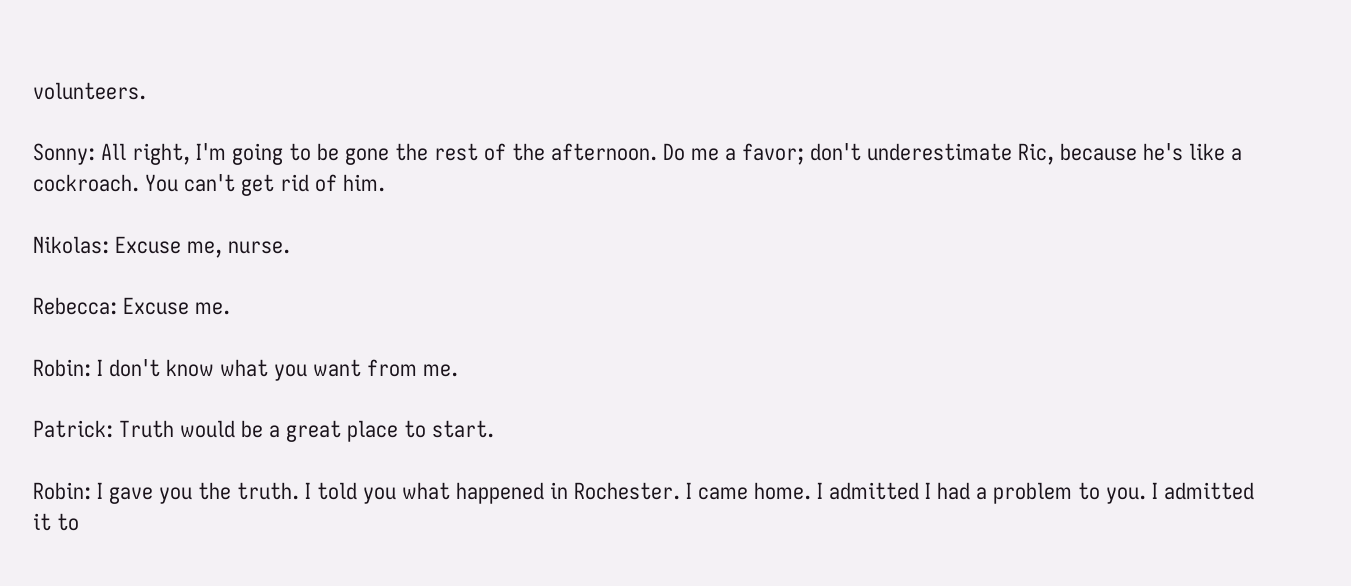volunteers.

Sonny: All right, I'm going to be gone the rest of the afternoon. Do me a favor; don't underestimate Ric, because he's like a cockroach. You can't get rid of him.

Nikolas: Excuse me, nurse.

Rebecca: Excuse me.

Robin: I don't know what you want from me.

Patrick: Truth would be a great place to start.

Robin: I gave you the truth. I told you what happened in Rochester. I came home. I admitted I had a problem to you. I admitted it to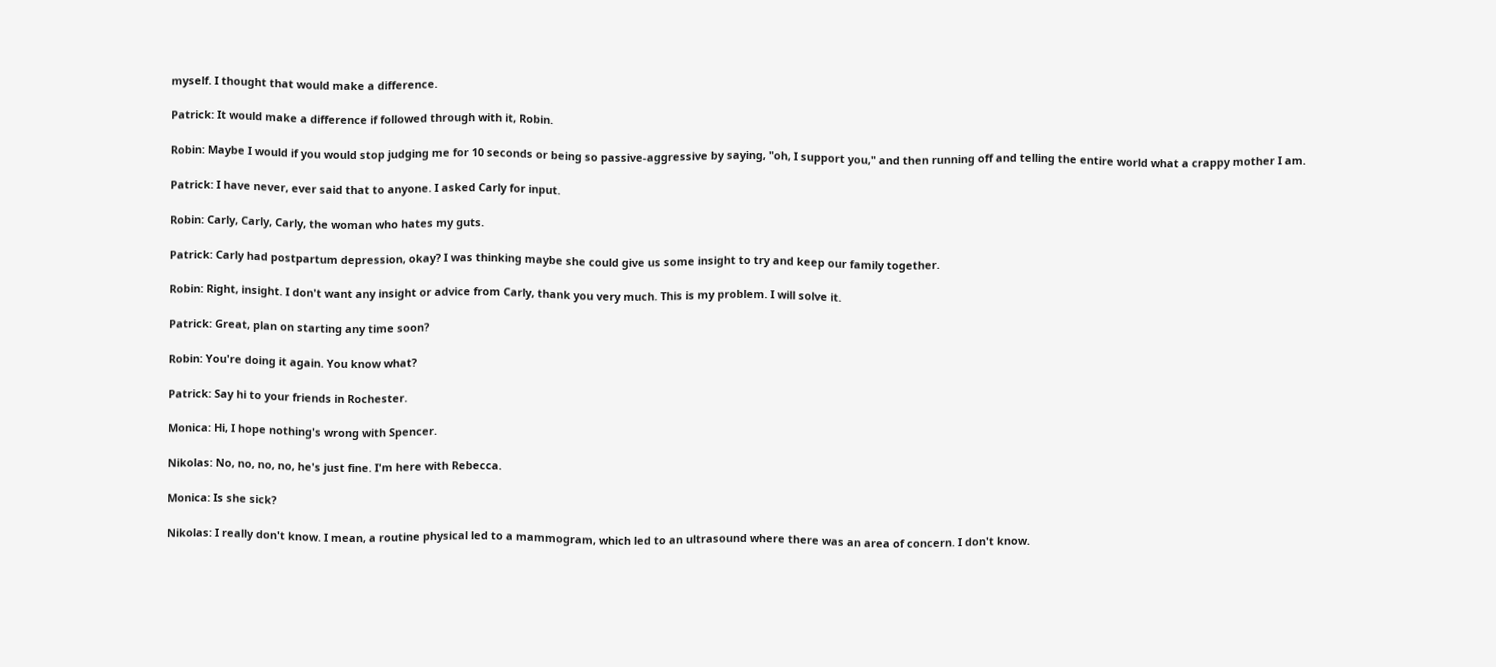myself. I thought that would make a difference.

Patrick: It would make a difference if followed through with it, Robin.

Robin: Maybe I would if you would stop judging me for 10 seconds or being so passive-aggressive by saying, "oh, I support you," and then running off and telling the entire world what a crappy mother I am.

Patrick: I have never, ever said that to anyone. I asked Carly for input.

Robin: Carly, Carly, Carly, the woman who hates my guts.

Patrick: Carly had postpartum depression, okay? I was thinking maybe she could give us some insight to try and keep our family together.

Robin: Right, insight. I don't want any insight or advice from Carly, thank you very much. This is my problem. I will solve it.

Patrick: Great, plan on starting any time soon?

Robin: You're doing it again. You know what?

Patrick: Say hi to your friends in Rochester.

Monica: Hi, I hope nothing's wrong with Spencer.

Nikolas: No, no, no, no, he's just fine. I'm here with Rebecca.

Monica: Is she sick?

Nikolas: I really don't know. I mean, a routine physical led to a mammogram, which led to an ultrasound where there was an area of concern. I don't know.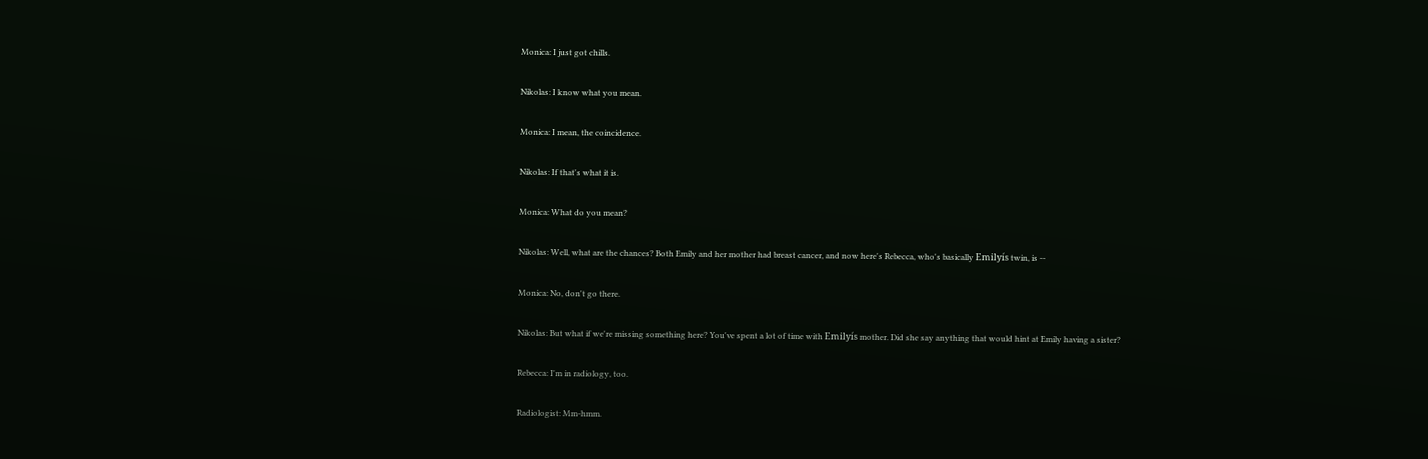Monica: I just got chills.

Nikolas: I know what you mean.

Monica: I mean, the coincidence.

Nikolas: If that's what it is.

Monica: What do you mean?

Nikolas: Well, what are the chances? Both Emily and her mother had breast cancer, and now here's Rebecca, who's basically Emilyís twin, is --

Monica: No, don't go there.

Nikolas: But what if we're missing something here? You've spent a lot of time with Emilyís mother. Did she say anything that would hint at Emily having a sister?

Rebecca: I'm in radiology, too.

Radiologist: Mm-hmm.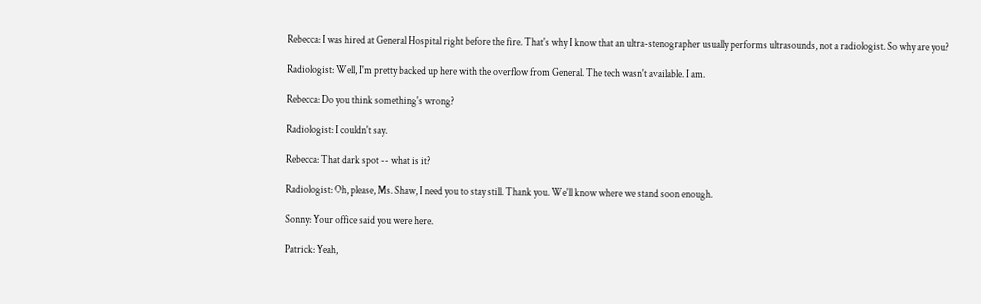Rebecca: I was hired at General Hospital right before the fire. That's why I know that an ultra-stenographer usually performs ultrasounds, not a radiologist. So why are you?

Radiologist: Well, I'm pretty backed up here with the overflow from General. The tech wasn't available. I am.

Rebecca: Do you think something's wrong?

Radiologist: I couldn't say.

Rebecca: That dark spot -- what is it?

Radiologist: Oh, please, Ms. Shaw, I need you to stay still. Thank you. We'll know where we stand soon enough.

Sonny: Your office said you were here.

Patrick: Yeah,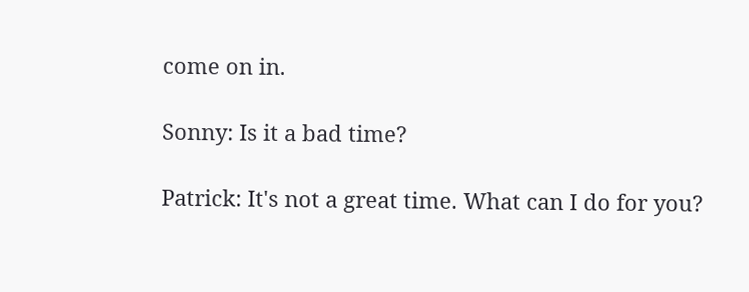come on in.

Sonny: Is it a bad time?

Patrick: It's not a great time. What can I do for you?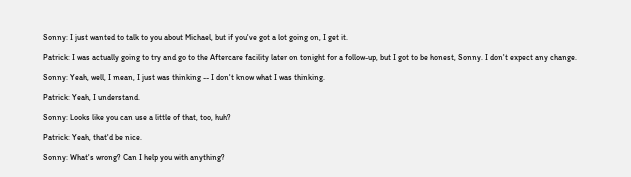Sonny: I just wanted to talk to you about Michael, but if you've got a lot going on, I get it.

Patrick: I was actually going to try and go to the Aftercare facility later on tonight for a follow-up, but I got to be honest, Sonny. I don't expect any change.

Sonny: Yeah, well, I mean, I just was thinking -- I don't know what I was thinking.

Patrick: Yeah, I understand.

Sonny: Looks like you can use a little of that, too, huh?

Patrick: Yeah, that'd be nice.

Sonny: What's wrong? Can I help you with anything?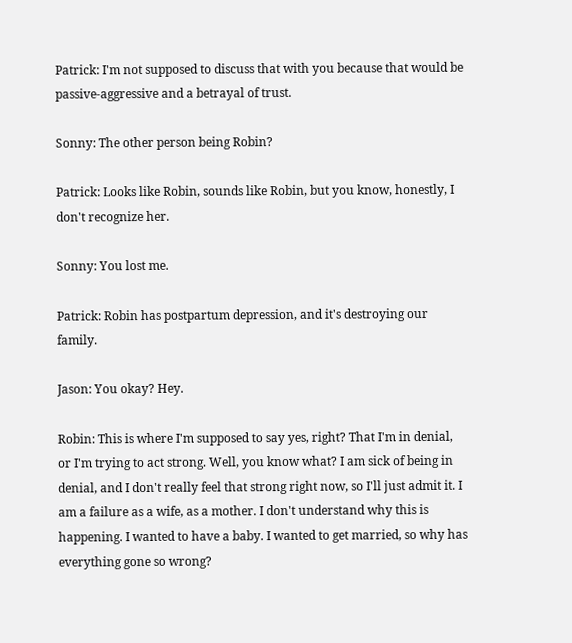Patrick: I'm not supposed to discuss that with you because that would be passive-aggressive and a betrayal of trust.

Sonny: The other person being Robin?

Patrick: Looks like Robin, sounds like Robin, but you know, honestly, I don't recognize her.

Sonny: You lost me.

Patrick: Robin has postpartum depression, and it's destroying our family.

Jason: You okay? Hey.

Robin: This is where I'm supposed to say yes, right? That I'm in denial, or I'm trying to act strong. Well, you know what? I am sick of being in denial, and I don't really feel that strong right now, so I'll just admit it. I am a failure as a wife, as a mother. I don't understand why this is happening. I wanted to have a baby. I wanted to get married, so why has everything gone so wrong?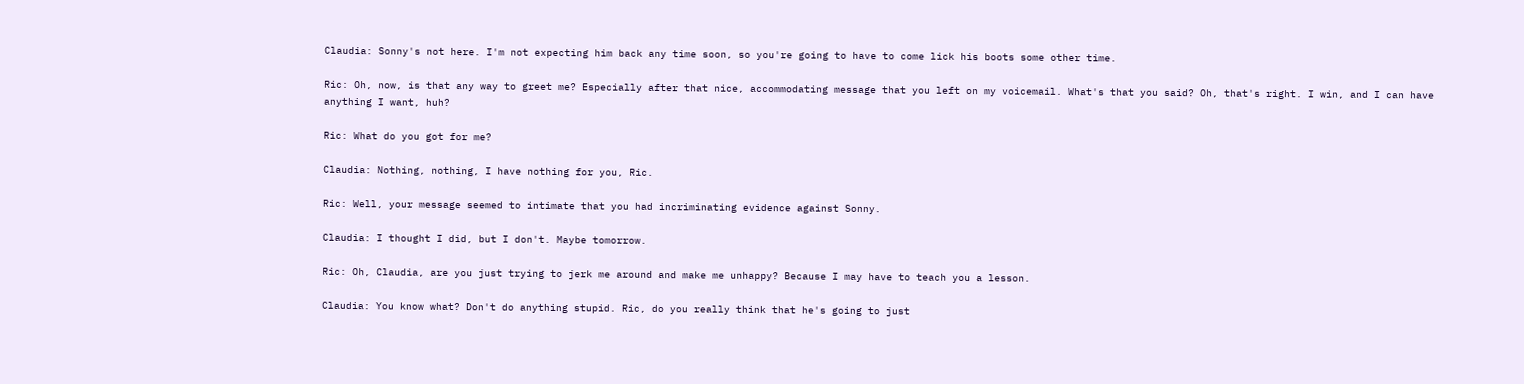Claudia: Sonny's not here. I'm not expecting him back any time soon, so you're going to have to come lick his boots some other time.

Ric: Oh, now, is that any way to greet me? Especially after that nice, accommodating message that you left on my voicemail. What's that you said? Oh, that's right. I win, and I can have anything I want, huh?

Ric: What do you got for me?

Claudia: Nothing, nothing, I have nothing for you, Ric.

Ric: Well, your message seemed to intimate that you had incriminating evidence against Sonny.

Claudia: I thought I did, but I don't. Maybe tomorrow.

Ric: Oh, Claudia, are you just trying to jerk me around and make me unhappy? Because I may have to teach you a lesson.

Claudia: You know what? Don't do anything stupid. Ric, do you really think that he's going to just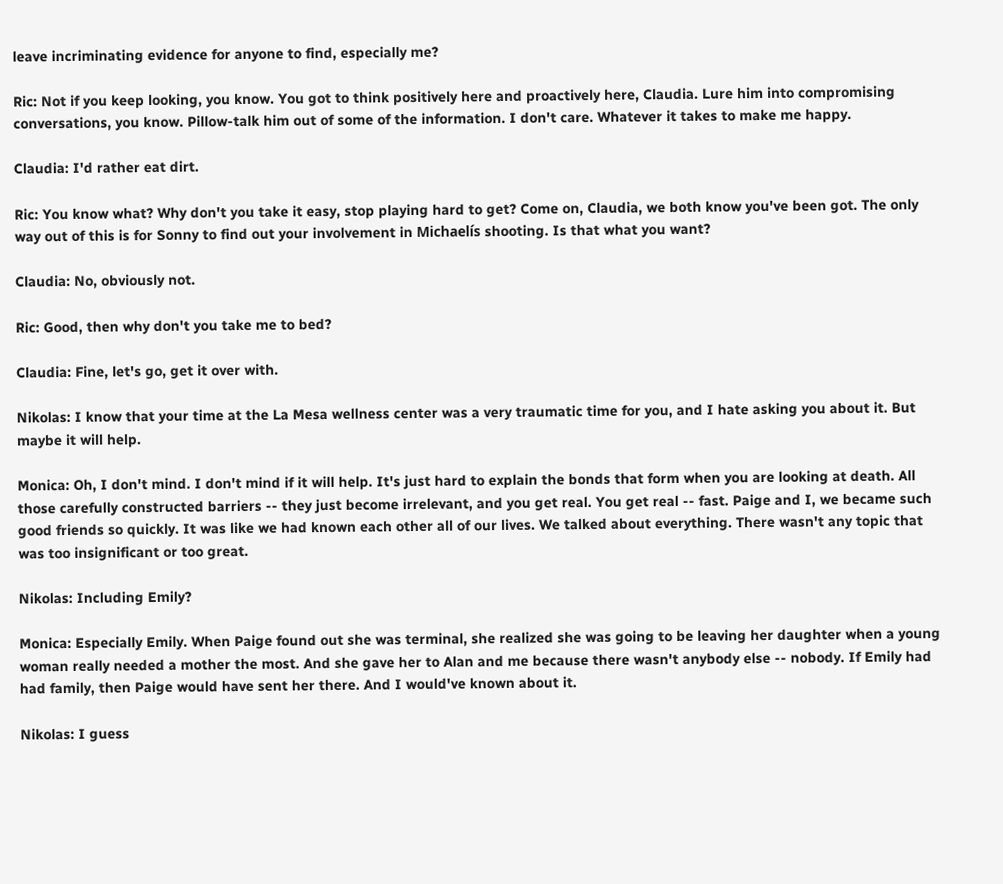leave incriminating evidence for anyone to find, especially me?

Ric: Not if you keep looking, you know. You got to think positively here and proactively here, Claudia. Lure him into compromising conversations, you know. Pillow-talk him out of some of the information. I don't care. Whatever it takes to make me happy.

Claudia: I'd rather eat dirt.

Ric: You know what? Why don't you take it easy, stop playing hard to get? Come on, Claudia, we both know you've been got. The only way out of this is for Sonny to find out your involvement in Michaelís shooting. Is that what you want?

Claudia: No, obviously not.

Ric: Good, then why don't you take me to bed?

Claudia: Fine, let's go, get it over with.

Nikolas: I know that your time at the La Mesa wellness center was a very traumatic time for you, and I hate asking you about it. But maybe it will help.

Monica: Oh, I don't mind. I don't mind if it will help. It's just hard to explain the bonds that form when you are looking at death. All those carefully constructed barriers -- they just become irrelevant, and you get real. You get real -- fast. Paige and I, we became such good friends so quickly. It was like we had known each other all of our lives. We talked about everything. There wasn't any topic that was too insignificant or too great.

Nikolas: Including Emily?

Monica: Especially Emily. When Paige found out she was terminal, she realized she was going to be leaving her daughter when a young woman really needed a mother the most. And she gave her to Alan and me because there wasn't anybody else -- nobody. If Emily had had family, then Paige would have sent her there. And I would've known about it.

Nikolas: I guess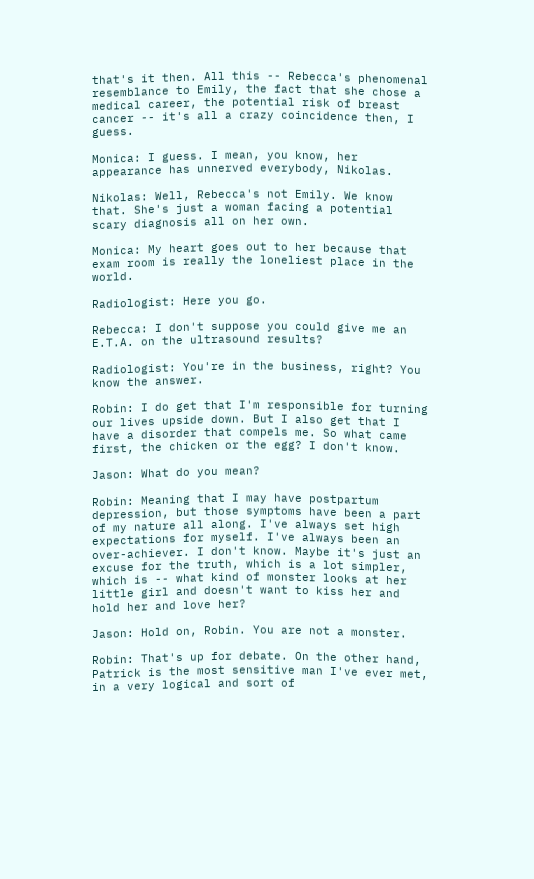that's it then. All this -- Rebecca's phenomenal resemblance to Emily, the fact that she chose a medical career, the potential risk of breast cancer -- it's all a crazy coincidence then, I guess.

Monica: I guess. I mean, you know, her appearance has unnerved everybody, Nikolas.

Nikolas: Well, Rebecca's not Emily. We know that. She's just a woman facing a potential scary diagnosis all on her own.

Monica: My heart goes out to her because that exam room is really the loneliest place in the world.

Radiologist: Here you go.

Rebecca: I don't suppose you could give me an E.T.A. on the ultrasound results?

Radiologist: You're in the business, right? You know the answer.

Robin: I do get that I'm responsible for turning our lives upside down. But I also get that I have a disorder that compels me. So what came first, the chicken or the egg? I don't know.

Jason: What do you mean?

Robin: Meaning that I may have postpartum depression, but those symptoms have been a part of my nature all along. I've always set high expectations for myself. I've always been an over-achiever. I don't know. Maybe it's just an excuse for the truth, which is a lot simpler, which is -- what kind of monster looks at her little girl and doesn't want to kiss her and hold her and love her?

Jason: Hold on, Robin. You are not a monster.

Robin: That's up for debate. On the other hand, Patrick is the most sensitive man I've ever met, in a very logical and sort of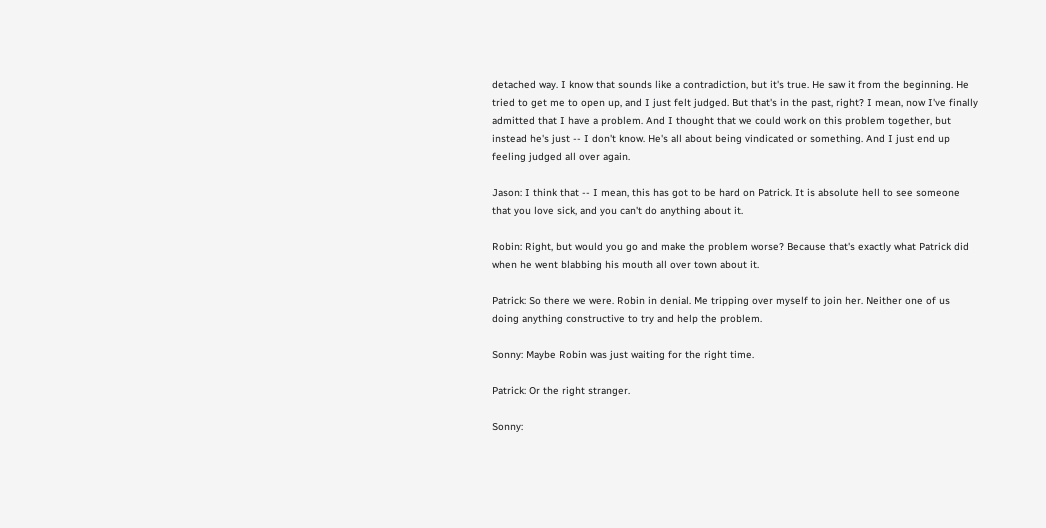detached way. I know that sounds like a contradiction, but it's true. He saw it from the beginning. He tried to get me to open up, and I just felt judged. But that's in the past, right? I mean, now I've finally admitted that I have a problem. And I thought that we could work on this problem together, but instead he's just -- I don't know. He's all about being vindicated or something. And I just end up feeling judged all over again.

Jason: I think that -- I mean, this has got to be hard on Patrick. It is absolute hell to see someone that you love sick, and you can't do anything about it.

Robin: Right, but would you go and make the problem worse? Because that's exactly what Patrick did when he went blabbing his mouth all over town about it.

Patrick: So there we were. Robin in denial. Me tripping over myself to join her. Neither one of us doing anything constructive to try and help the problem.

Sonny: Maybe Robin was just waiting for the right time.

Patrick: Or the right stranger.

Sonny: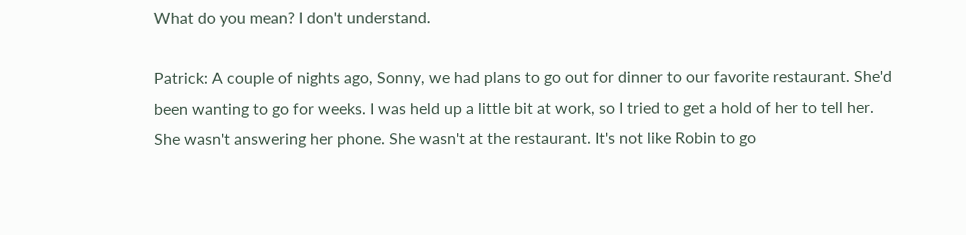What do you mean? I don't understand.

Patrick: A couple of nights ago, Sonny, we had plans to go out for dinner to our favorite restaurant. She'd been wanting to go for weeks. I was held up a little bit at work, so I tried to get a hold of her to tell her. She wasn't answering her phone. She wasn't at the restaurant. It's not like Robin to go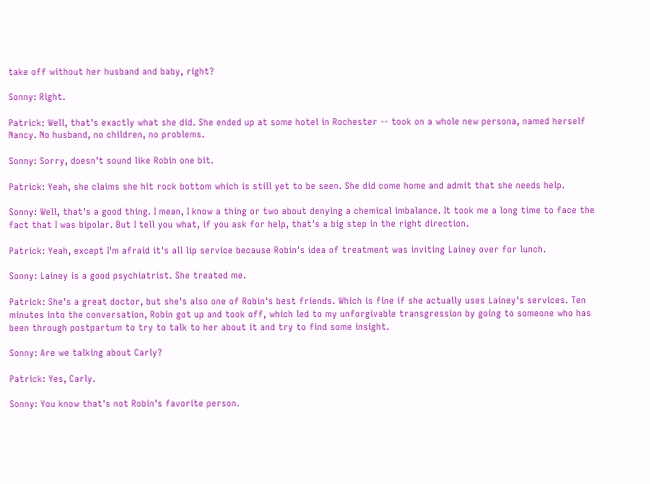take off without her husband and baby, right?

Sonny: Right.

Patrick: Well, that's exactly what she did. She ended up at some hotel in Rochester -- took on a whole new persona, named herself Nancy. No husband, no children, no problems.

Sonny: Sorry, doesn't sound like Robin one bit.

Patrick: Yeah, she claims she hit rock bottom which is still yet to be seen. She did come home and admit that she needs help.

Sonny: Well, that's a good thing. I mean, I know a thing or two about denying a chemical imbalance. It took me a long time to face the fact that I was bipolar. But I tell you what, if you ask for help, that's a big step in the right direction.

Patrick: Yeah, except I'm afraid it's all lip service because Robin's idea of treatment was inviting Lainey over for lunch.

Sonny: Lainey is a good psychiatrist. She treated me.

Patrick: She's a great doctor, but she's also one of Robin's best friends. Which is fine if she actually uses Lainey's services. Ten minutes into the conversation, Robin got up and took off, which led to my unforgivable transgression by going to someone who has been through postpartum to try to talk to her about it and try to find some insight.

Sonny: Are we talking about Carly?

Patrick: Yes, Carly.

Sonny: You know that's not Robin's favorite person.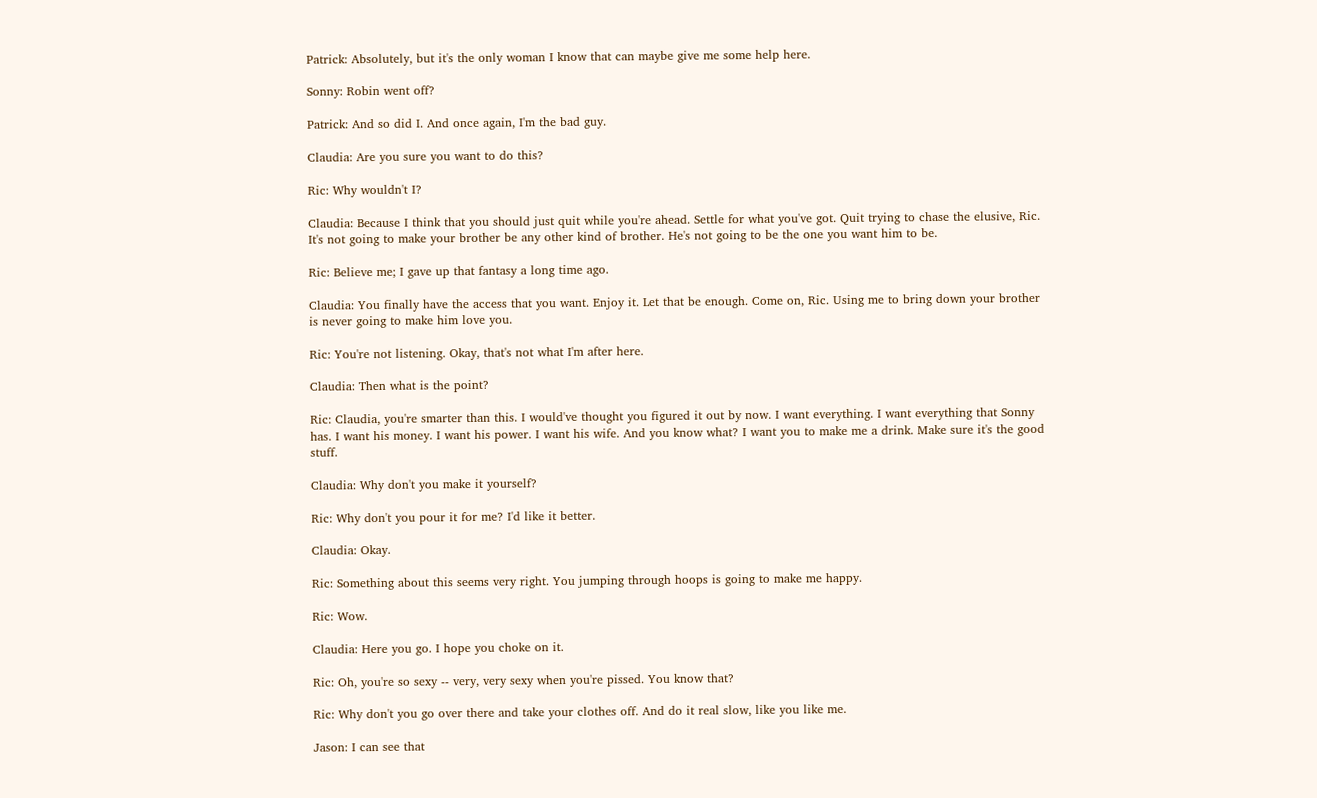Patrick: Absolutely, but it's the only woman I know that can maybe give me some help here.

Sonny: Robin went off?

Patrick: And so did I. And once again, I'm the bad guy.

Claudia: Are you sure you want to do this?

Ric: Why wouldn't I?

Claudia: Because I think that you should just quit while you're ahead. Settle for what you've got. Quit trying to chase the elusive, Ric. It's not going to make your brother be any other kind of brother. He's not going to be the one you want him to be.

Ric: Believe me; I gave up that fantasy a long time ago.

Claudia: You finally have the access that you want. Enjoy it. Let that be enough. Come on, Ric. Using me to bring down your brother is never going to make him love you.

Ric: You're not listening. Okay, that's not what I'm after here.

Claudia: Then what is the point?

Ric: Claudia, you're smarter than this. I would've thought you figured it out by now. I want everything. I want everything that Sonny has. I want his money. I want his power. I want his wife. And you know what? I want you to make me a drink. Make sure it's the good stuff.

Claudia: Why don't you make it yourself?

Ric: Why don't you pour it for me? I'd like it better.

Claudia: Okay.

Ric: Something about this seems very right. You jumping through hoops is going to make me happy.

Ric: Wow.

Claudia: Here you go. I hope you choke on it.

Ric: Oh, you're so sexy -- very, very sexy when you're pissed. You know that?

Ric: Why don't you go over there and take your clothes off. And do it real slow, like you like me.

Jason: I can see that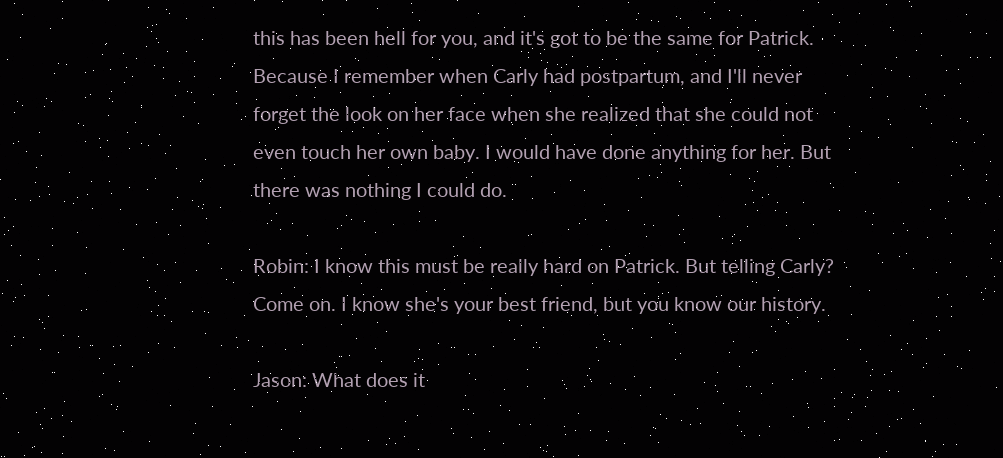this has been hell for you, and it's got to be the same for Patrick. Because I remember when Carly had postpartum, and I'll never forget the look on her face when she realized that she could not even touch her own baby. I would have done anything for her. But there was nothing I could do.

Robin: I know this must be really hard on Patrick. But telling Carly? Come on. I know she's your best friend, but you know our history.

Jason: What does it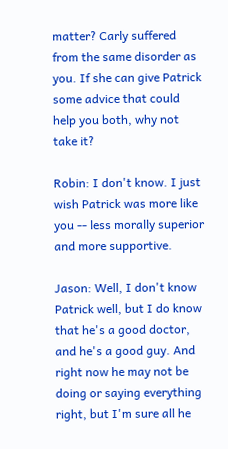matter? Carly suffered from the same disorder as you. If she can give Patrick some advice that could help you both, why not take it?

Robin: I don't know. I just wish Patrick was more like you -- less morally superior and more supportive.

Jason: Well, I don't know Patrick well, but I do know that he's a good doctor, and he's a good guy. And right now he may not be doing or saying everything right, but I'm sure all he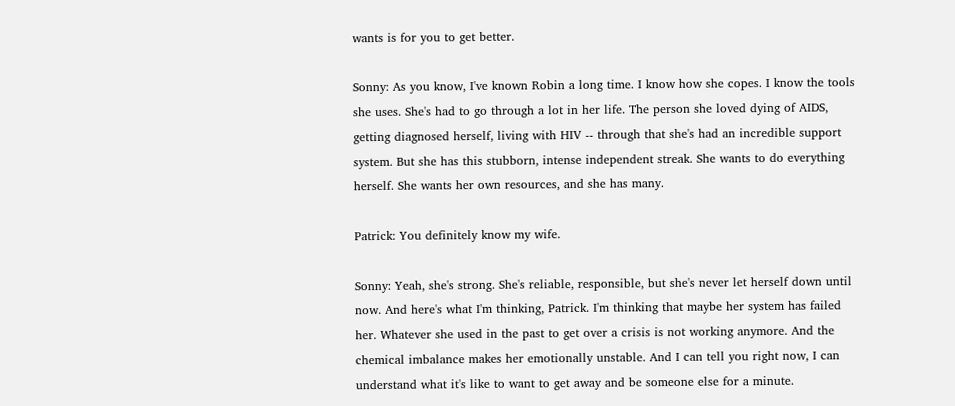wants is for you to get better.

Sonny: As you know, I've known Robin a long time. I know how she copes. I know the tools she uses. She's had to go through a lot in her life. The person she loved dying of AIDS, getting diagnosed herself, living with HIV -- through that she's had an incredible support system. But she has this stubborn, intense independent streak. She wants to do everything herself. She wants her own resources, and she has many.

Patrick: You definitely know my wife.

Sonny: Yeah, she's strong. She's reliable, responsible, but she's never let herself down until now. And here's what I'm thinking, Patrick. I'm thinking that maybe her system has failed her. Whatever she used in the past to get over a crisis is not working anymore. And the chemical imbalance makes her emotionally unstable. And I can tell you right now, I can understand what it's like to want to get away and be someone else for a minute.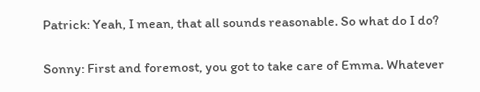Patrick: Yeah, I mean, that all sounds reasonable. So what do I do?

Sonny: First and foremost, you got to take care of Emma. Whatever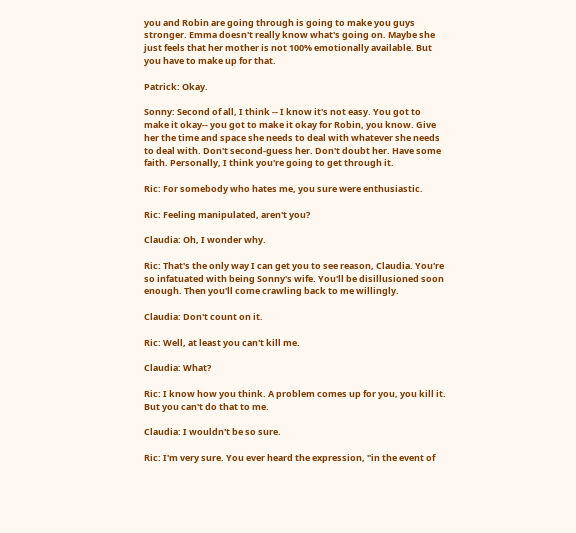you and Robin are going through is going to make you guys stronger. Emma doesn't really know what's going on. Maybe she just feels that her mother is not 100% emotionally available. But you have to make up for that.

Patrick: Okay.

Sonny: Second of all, I think -- I know it's not easy. You got to make it okay-- you got to make it okay for Robin, you know. Give her the time and space she needs to deal with whatever she needs to deal with. Don't second-guess her. Don't doubt her. Have some faith. Personally, I think you're going to get through it.

Ric: For somebody who hates me, you sure were enthusiastic.

Ric: Feeling manipulated, aren't you?

Claudia: Oh, I wonder why.

Ric: That's the only way I can get you to see reason, Claudia. You're so infatuated with being Sonny's wife. You'll be disillusioned soon enough. Then you'll come crawling back to me willingly.

Claudia: Don't count on it.

Ric: Well, at least you can't kill me.

Claudia: What?

Ric: I know how you think. A problem comes up for you, you kill it. But you can't do that to me.

Claudia: I wouldn't be so sure.

Ric: I'm very sure. You ever heard the expression, "in the event of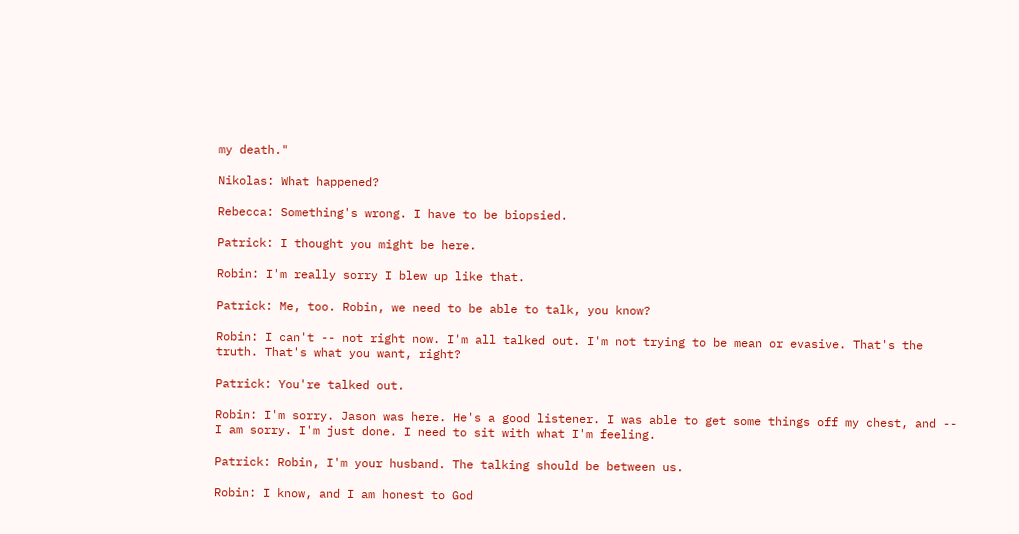my death."

Nikolas: What happened?

Rebecca: Something's wrong. I have to be biopsied.

Patrick: I thought you might be here.

Robin: I'm really sorry I blew up like that.

Patrick: Me, too. Robin, we need to be able to talk, you know?

Robin: I can't -- not right now. I'm all talked out. I'm not trying to be mean or evasive. That's the truth. That's what you want, right?

Patrick: You're talked out.

Robin: I'm sorry. Jason was here. He's a good listener. I was able to get some things off my chest, and -- I am sorry. I'm just done. I need to sit with what I'm feeling.

Patrick: Robin, I'm your husband. The talking should be between us.

Robin: I know, and I am honest to God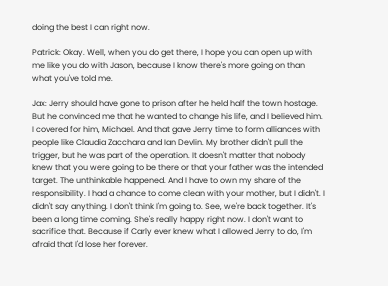doing the best I can right now.

Patrick: Okay. Well, when you do get there, I hope you can open up with me like you do with Jason, because I know there's more going on than what you've told me.

Jax: Jerry should have gone to prison after he held half the town hostage. But he convinced me that he wanted to change his life, and I believed him. I covered for him, Michael. And that gave Jerry time to form alliances with people like Claudia Zacchara and Ian Devlin. My brother didn't pull the trigger, but he was part of the operation. It doesn't matter that nobody knew that you were going to be there or that your father was the intended target. The unthinkable happened. And I have to own my share of the responsibility. I had a chance to come clean with your mother, but I didn't. I didn't say anything. I don't think I'm going to. See, we're back together. It's been a long time coming. She's really happy right now. I don't want to sacrifice that. Because if Carly ever knew what I allowed Jerry to do, I'm afraid that I'd lose her forever.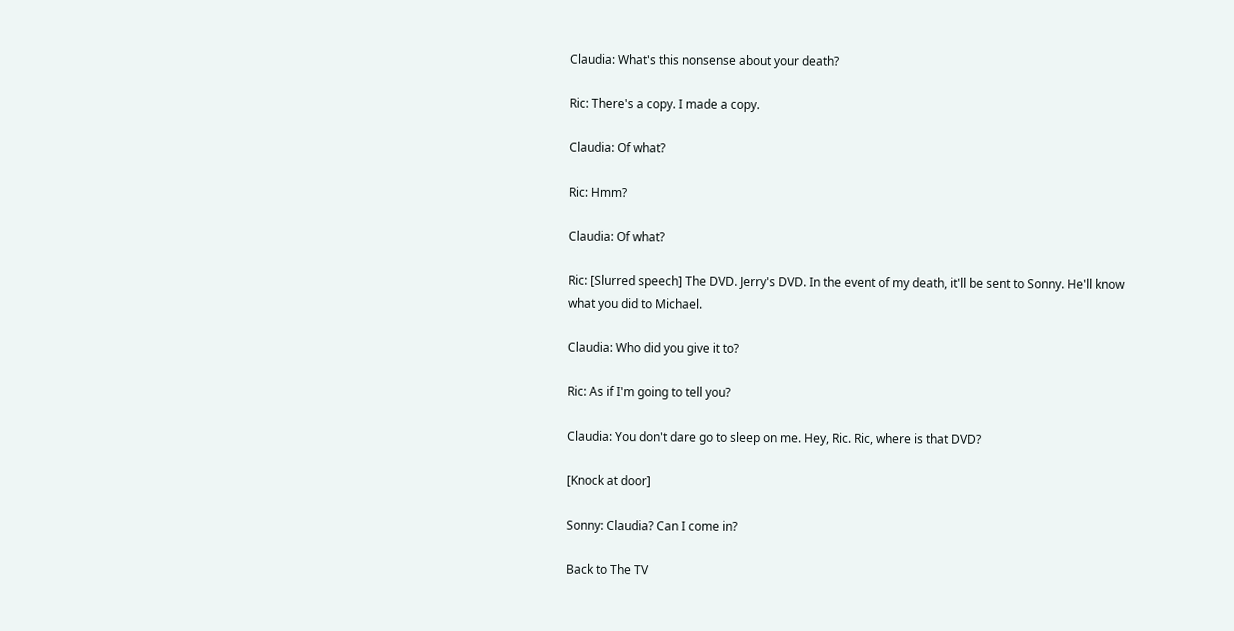Claudia: What's this nonsense about your death?

Ric: There's a copy. I made a copy.

Claudia: Of what?

Ric: Hmm?

Claudia: Of what?

Ric: [Slurred speech] The DVD. Jerry's DVD. In the event of my death, it'll be sent to Sonny. He'll know what you did to Michael.

Claudia: Who did you give it to?

Ric: As if I'm going to tell you?

Claudia: You don't dare go to sleep on me. Hey, Ric. Ric, where is that DVD?

[Knock at door]

Sonny: Claudia? Can I come in?

Back to The TV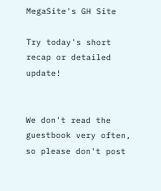MegaSite's GH Site

Try today's short recap or detailed update!


We don't read the guestbook very often, so please don't post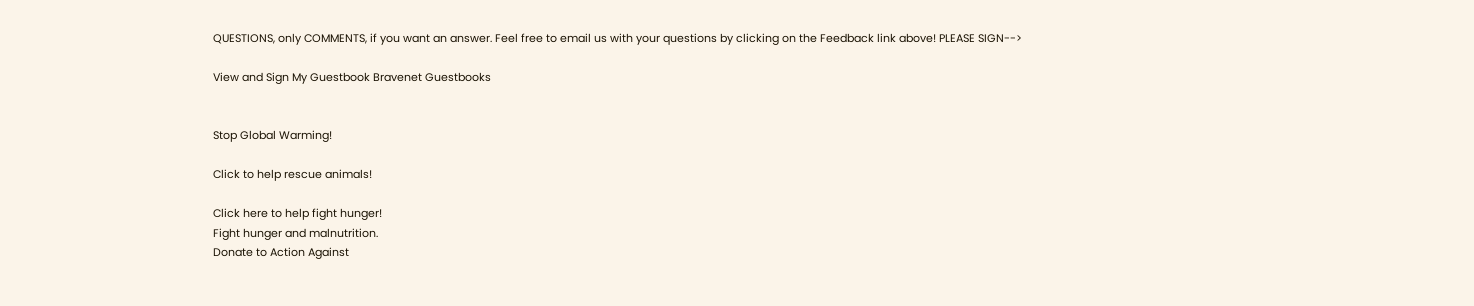QUESTIONS, only COMMENTS, if you want an answer. Feel free to email us with your questions by clicking on the Feedback link above! PLEASE SIGN-->

View and Sign My Guestbook Bravenet Guestbooks


Stop Global Warming!

Click to help rescue animals!

Click here to help fight hunger!
Fight hunger and malnutrition.
Donate to Action Against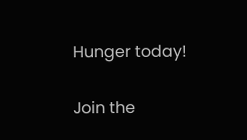Hunger today!

Join the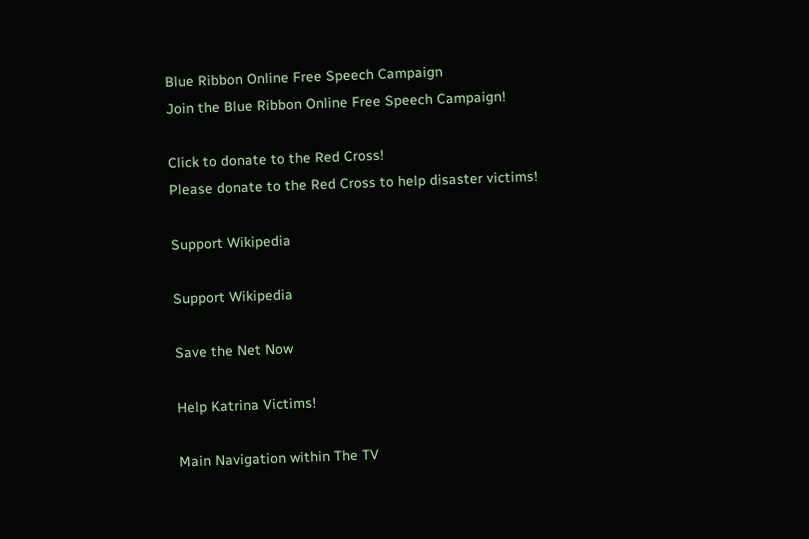Blue Ribbon Online Free Speech Campaign
Join the Blue Ribbon Online Free Speech Campaign!

Click to donate to the Red Cross!
Please donate to the Red Cross to help disaster victims!

Support Wikipedia

Support Wikipedia

Save the Net Now

Help Katrina Victims!

Main Navigation within The TV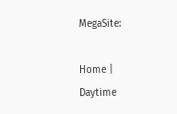MegaSite:

Home | Daytime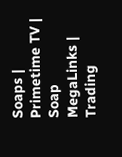Soaps | Primetime TV | Soap MegaLinks | Trading